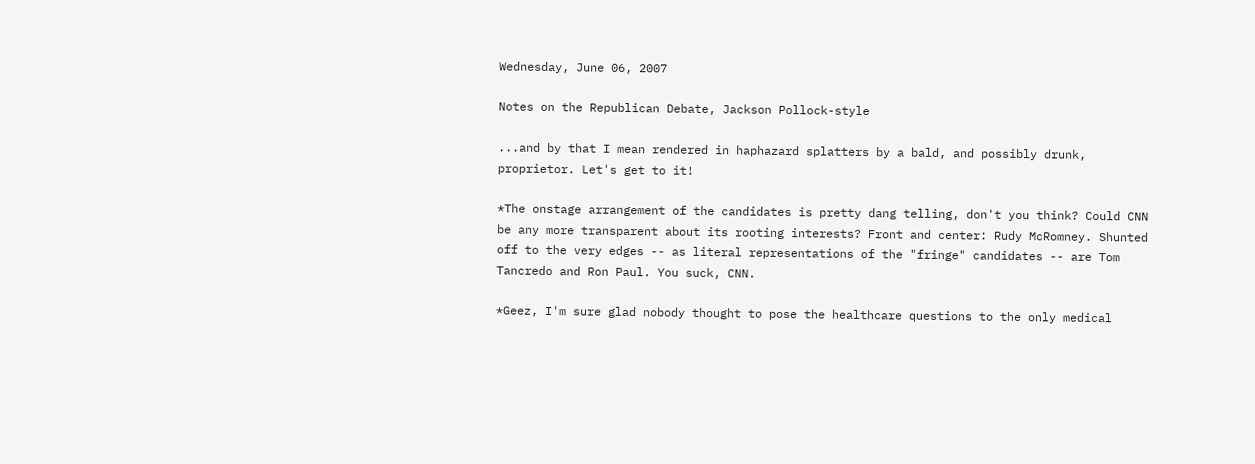Wednesday, June 06, 2007

Notes on the Republican Debate, Jackson Pollock-style

...and by that I mean rendered in haphazard splatters by a bald, and possibly drunk, proprietor. Let's get to it!

*The onstage arrangement of the candidates is pretty dang telling, don't you think? Could CNN be any more transparent about its rooting interests? Front and center: Rudy McRomney. Shunted off to the very edges -- as literal representations of the "fringe" candidates -- are Tom Tancredo and Ron Paul. You suck, CNN.

*Geez, I'm sure glad nobody thought to pose the healthcare questions to the only medical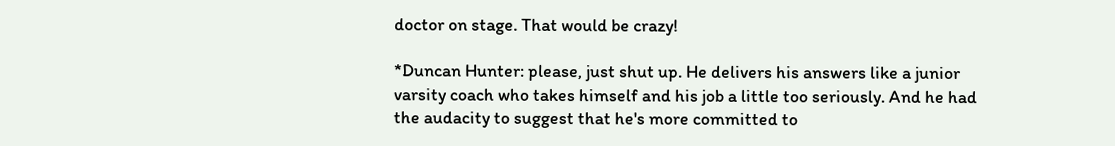doctor on stage. That would be crazy!

*Duncan Hunter: please, just shut up. He delivers his answers like a junior varsity coach who takes himself and his job a little too seriously. And he had the audacity to suggest that he's more committed to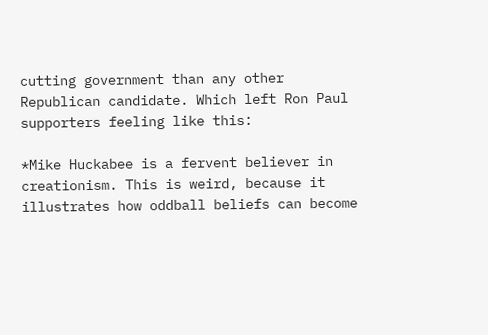cutting government than any other Republican candidate. Which left Ron Paul supporters feeling like this:

*Mike Huckabee is a fervent believer in creationism. This is weird, because it illustrates how oddball beliefs can become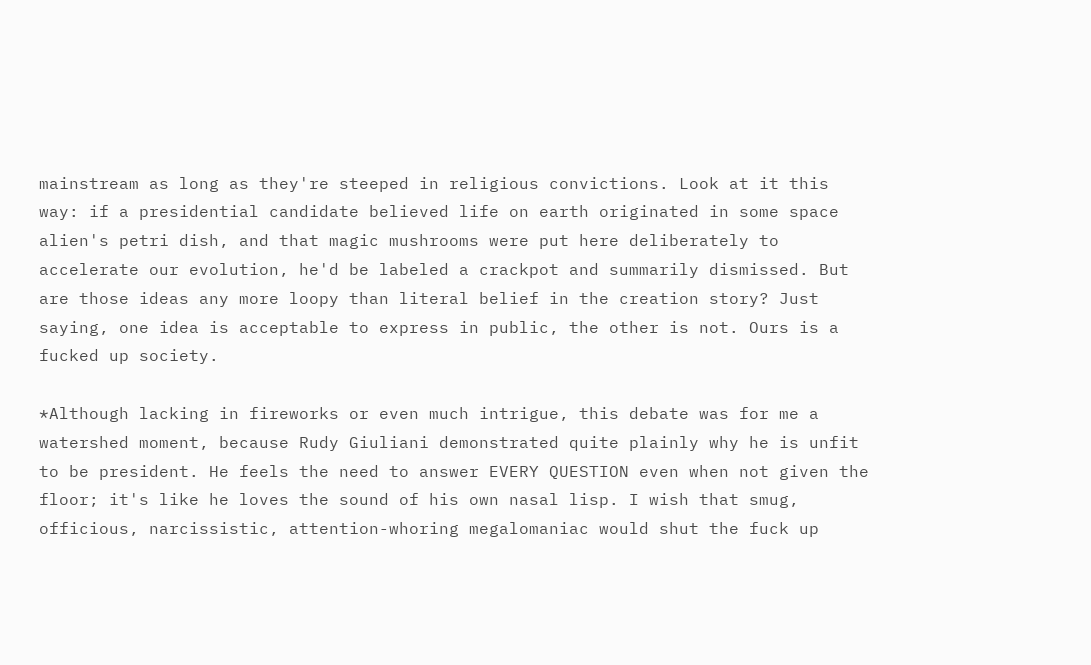mainstream as long as they're steeped in religious convictions. Look at it this way: if a presidential candidate believed life on earth originated in some space alien's petri dish, and that magic mushrooms were put here deliberately to accelerate our evolution, he'd be labeled a crackpot and summarily dismissed. But are those ideas any more loopy than literal belief in the creation story? Just saying, one idea is acceptable to express in public, the other is not. Ours is a fucked up society.

*Although lacking in fireworks or even much intrigue, this debate was for me a watershed moment, because Rudy Giuliani demonstrated quite plainly why he is unfit to be president. He feels the need to answer EVERY QUESTION even when not given the floor; it's like he loves the sound of his own nasal lisp. I wish that smug, officious, narcissistic, attention-whoring megalomaniac would shut the fuck up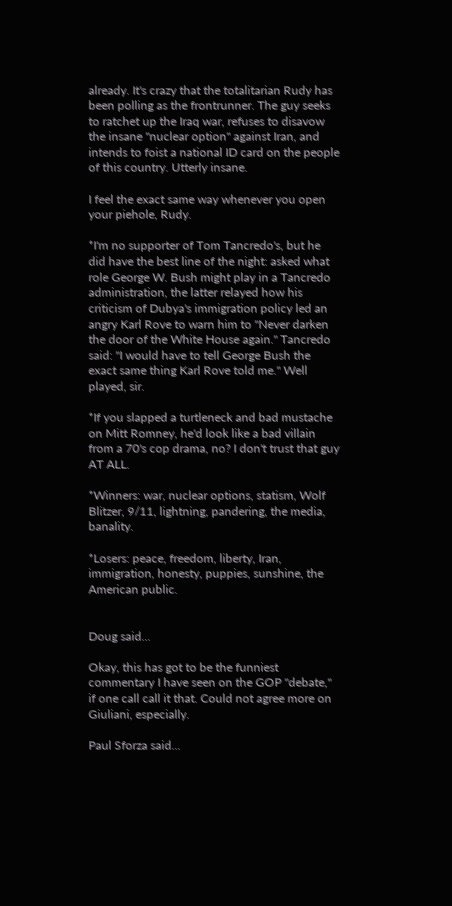already. It's crazy that the totalitarian Rudy has been polling as the frontrunner. The guy seeks to ratchet up the Iraq war, refuses to disavow the insane "nuclear option" against Iran, and intends to foist a national ID card on the people of this country. Utterly insane.

I feel the exact same way whenever you open your piehole, Rudy.

*I'm no supporter of Tom Tancredo's, but he did have the best line of the night: asked what role George W. Bush might play in a Tancredo administration, the latter relayed how his criticism of Dubya's immigration policy led an angry Karl Rove to warn him to "Never darken the door of the White House again." Tancredo said: "I would have to tell George Bush the exact same thing Karl Rove told me." Well played, sir.

*If you slapped a turtleneck and bad mustache on Mitt Romney, he'd look like a bad villain from a 70's cop drama, no? I don't trust that guy AT ALL.

*Winners: war, nuclear options, statism, Wolf Blitzer, 9/11, lightning, pandering, the media, banality.

*Losers: peace, freedom, liberty, Iran, immigration, honesty, puppies, sunshine, the American public.


Doug said...

Okay, this has got to be the funniest commentary I have seen on the GOP "debate," if one call call it that. Could not agree more on Giuliani, especially.

Paul Sforza said...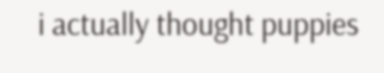i actually thought puppies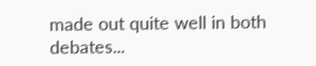made out quite well in both debates...